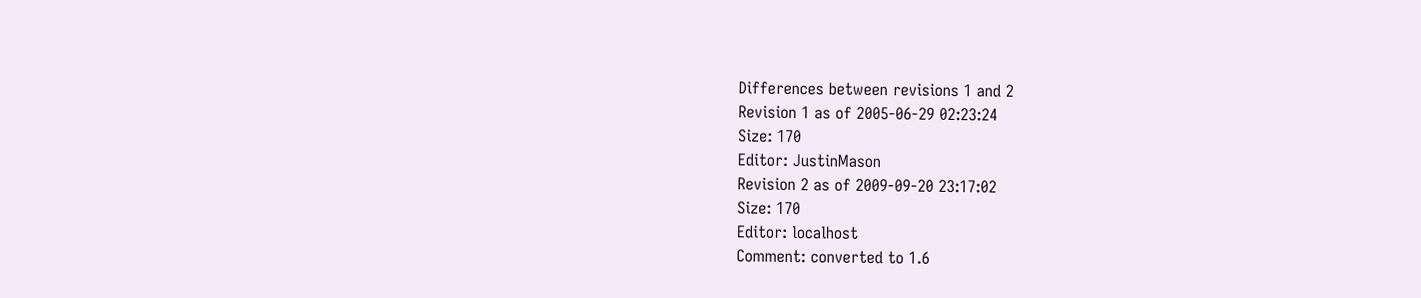Differences between revisions 1 and 2
Revision 1 as of 2005-06-29 02:23:24
Size: 170
Editor: JustinMason
Revision 2 as of 2009-09-20 23:17:02
Size: 170
Editor: localhost
Comment: converted to 1.6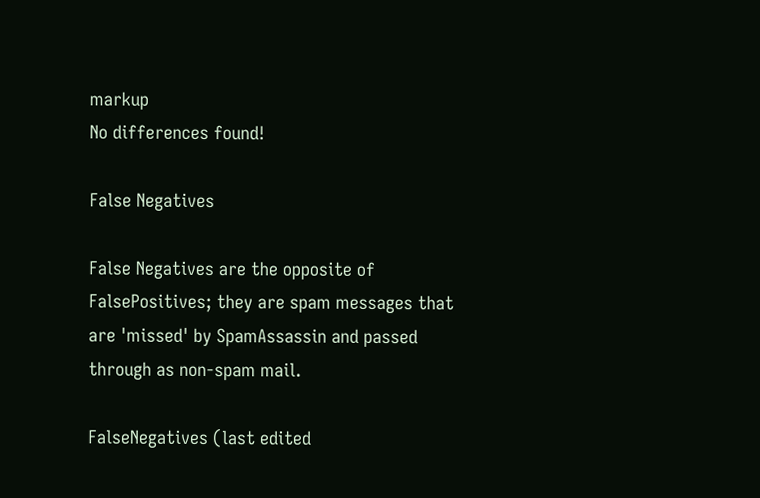markup
No differences found!

False Negatives

False Negatives are the opposite of FalsePositives; they are spam messages that are 'missed' by SpamAssassin and passed through as non-spam mail.

FalseNegatives (last edited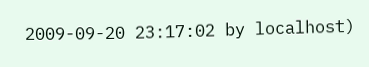2009-09-20 23:17:02 by localhost)